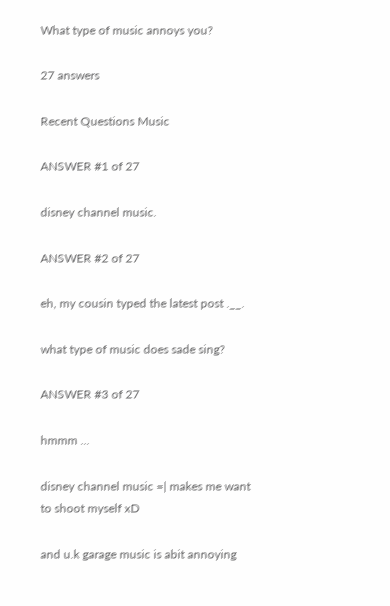What type of music annoys you?

27 answers

Recent Questions Music

ANSWER #1 of 27

disney channel music.

ANSWER #2 of 27

eh, my cousin typed the latest post .__.

what type of music does sade sing?

ANSWER #3 of 27

hmmm ...

disney channel music =| makes me want to shoot myself xD

and u.k garage music is abit annoying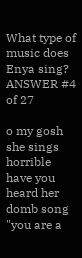What type of music does Enya sing?
ANSWER #4 of 27

o my gosh she sings horrible have you heard her domb song "you are a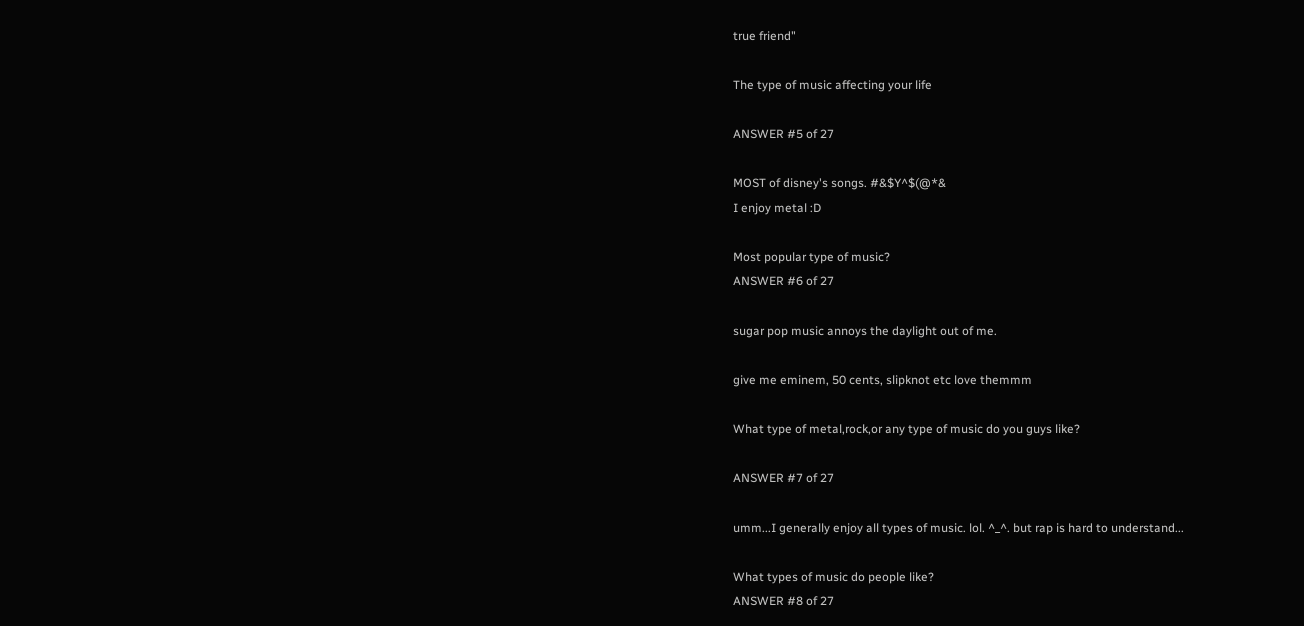true friend"

The type of music affecting your life

ANSWER #5 of 27

MOST of disney's songs. #&$Y^$(@*&
I enjoy metal :D

Most popular type of music?
ANSWER #6 of 27

sugar pop music annoys the daylight out of me.

give me eminem, 50 cents, slipknot etc love themmm

What type of metal,rock,or any type of music do you guys like?

ANSWER #7 of 27

umm...I generally enjoy all types of music. lol. ^_^. but rap is hard to understand...

What types of music do people like?
ANSWER #8 of 27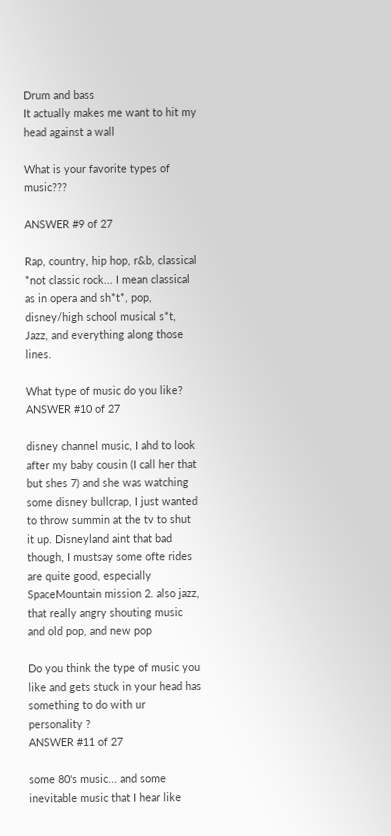Drum and bass
It actually makes me want to hit my head against a wall

What is your favorite types of music???

ANSWER #9 of 27

Rap, country, hip hop, r&b, classical *not classic rock... I mean classical as in opera and sh*t*, pop, disney/high school musical s*t, Jazz, and everything along those lines.

What type of music do you like?
ANSWER #10 of 27

disney channel music, I ahd to look after my baby cousin (I call her that but shes 7) and she was watching some disney bullcrap, I just wanted to throw summin at the tv to shut it up. Disneyland aint that bad though, I mustsay some ofte rides are quite good, especially SpaceMountain mission 2. also jazz, that really angry shouting music and old pop, and new pop

Do you think the type of music you like and gets stuck in your head has something to do with ur personality ?
ANSWER #11 of 27

some 80's music... and some inevitable music that I hear like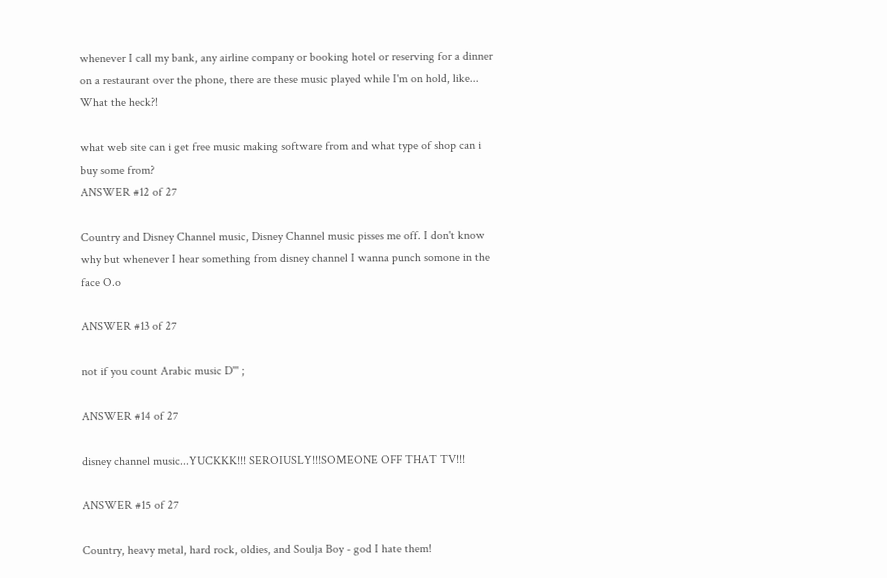whenever I call my bank, any airline company or booking hotel or reserving for a dinner on a restaurant over the phone, there are these music played while I'm on hold, like... What the heck?!

what web site can i get free music making software from and what type of shop can i buy some from?
ANSWER #12 of 27

Country and Disney Channel music, Disney Channel music pisses me off. I don't know why but whenever I hear something from disney channel I wanna punch somone in the face O.o

ANSWER #13 of 27

not if you count Arabic music D''' ;

ANSWER #14 of 27

disney channel music...YUCKKK!!! SEROIUSLY!!!SOMEONE OFF THAT TV!!!

ANSWER #15 of 27

Country, heavy metal, hard rock, oldies, and Soulja Boy - god I hate them!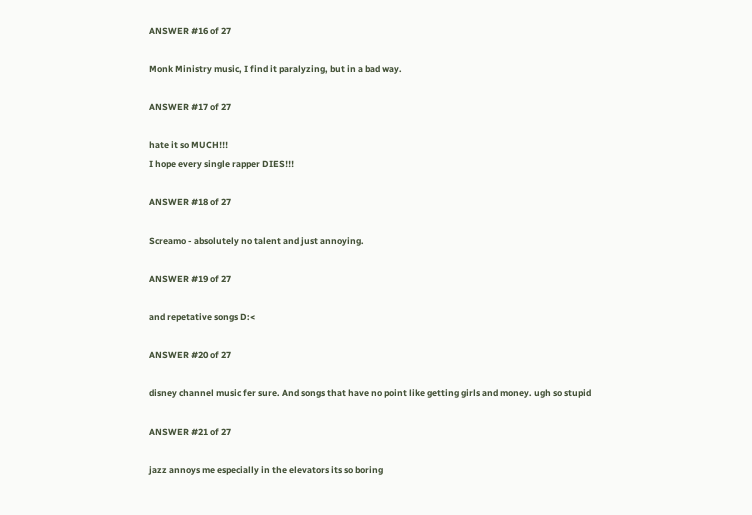ANSWER #16 of 27

Monk Ministry music, I find it paralyzing, but in a bad way.

ANSWER #17 of 27

hate it so MUCH!!!
I hope every single rapper DIES!!!

ANSWER #18 of 27

Screamo - absolutely no talent and just annoying.

ANSWER #19 of 27

and repetative songs D:<

ANSWER #20 of 27

disney channel music fer sure. And songs that have no point like getting girls and money. ugh so stupid

ANSWER #21 of 27

jazz annoys me especially in the elevators its so boring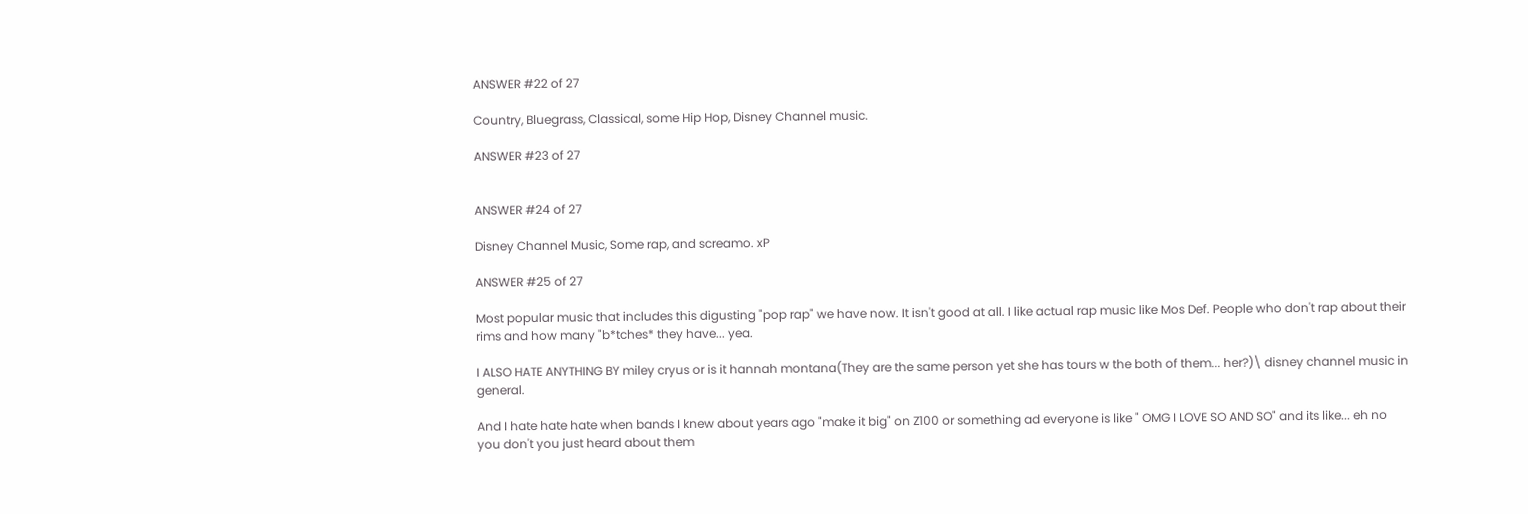ANSWER #22 of 27

Country, Bluegrass, Classical, some Hip Hop, Disney Channel music.

ANSWER #23 of 27


ANSWER #24 of 27

Disney Channel Music, Some rap, and screamo. xP

ANSWER #25 of 27

Most popular music that includes this digusting "pop rap" we have now. It isn't good at all. I like actual rap music like Mos Def. People who don't rap about their rims and how many "b*tches* they have... yea.

I ALSO HATE ANYTHING BY miley cryus or is it hannah montana(They are the same person yet she has tours w the both of them... her?)\ disney channel music in general.

And I hate hate hate when bands I knew about years ago "make it big" on Z100 or something ad everyone is like " OMG I LOVE SO AND SO" and its like... eh no you don't you just heard about them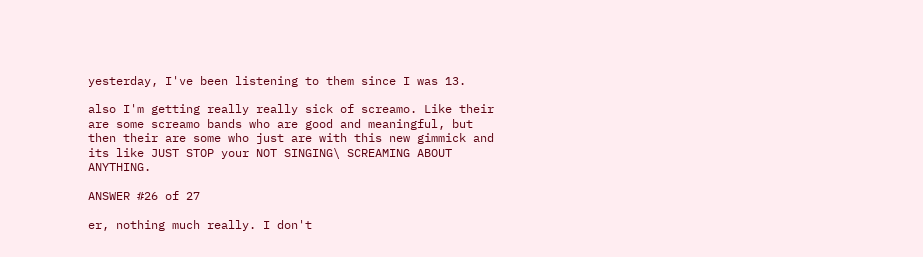yesterday, I've been listening to them since I was 13.

also I'm getting really really sick of screamo. Like their are some screamo bands who are good and meaningful, but then their are some who just are with this new gimmick and its like JUST STOP your NOT SINGING\ SCREAMING ABOUT ANYTHING.

ANSWER #26 of 27

er, nothing much really. I don't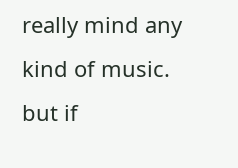really mind any kind of music.
but if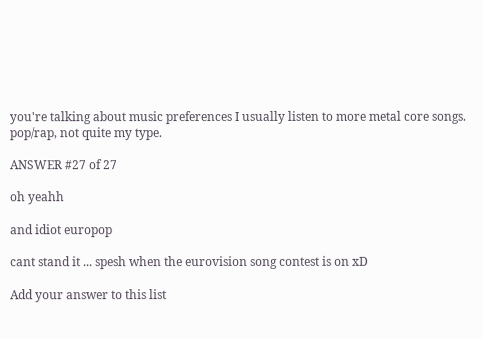you're talking about music preferences I usually listen to more metal core songs.
pop/rap, not quite my type.

ANSWER #27 of 27

oh yeahh

and idiot europop

cant stand it ... spesh when the eurovision song contest is on xD

Add your answer to this list